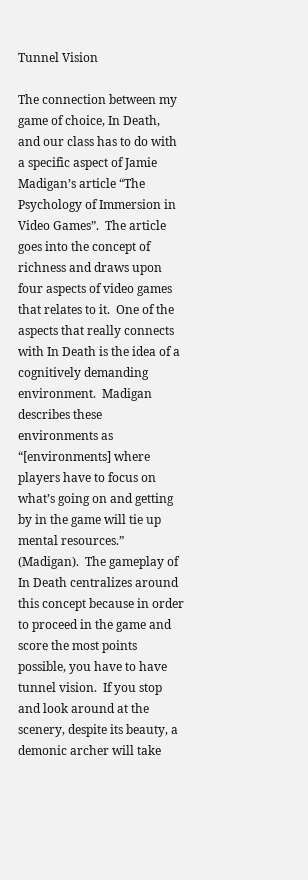Tunnel Vision

The connection between my game of choice, In Death, and our class has to do with a specific aspect of Jamie Madigan’s article “The Psychology of Immersion in Video Games”.  The article goes into the concept of richness and draws upon four aspects of video games that relates to it.  One of the aspects that really connects with In Death is the idea of a cognitively demanding environment.  Madigan describes these environments as “[environments] where players have to focus on what’s going on and getting by in the game will tie up mental resources.” (Madigan).  The gameplay of In Death centralizes around this concept because in order to proceed in the game and score the most points possible, you have to have tunnel vision.  If you stop and look around at the scenery, despite its beauty, a demonic archer will take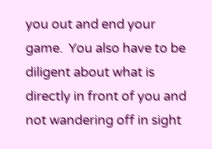you out and end your game.  You also have to be diligent about what is directly in front of you and not wandering off in sight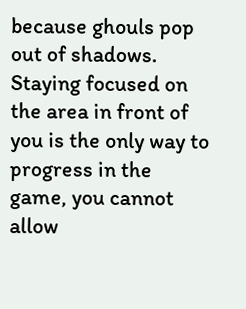because ghouls pop out of shadows.  Staying focused on the area in front of you is the only way to progress in the game, you cannot allow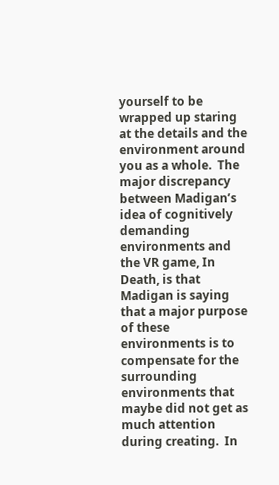yourself to be wrapped up staring at the details and the environment around you as a whole.  The major discrepancy between Madigan’s idea of cognitively demanding environments and the VR game, In Death, is that Madigan is saying that a major purpose of these environments is to compensate for the surrounding environments that maybe did not get as much attention during creating.  In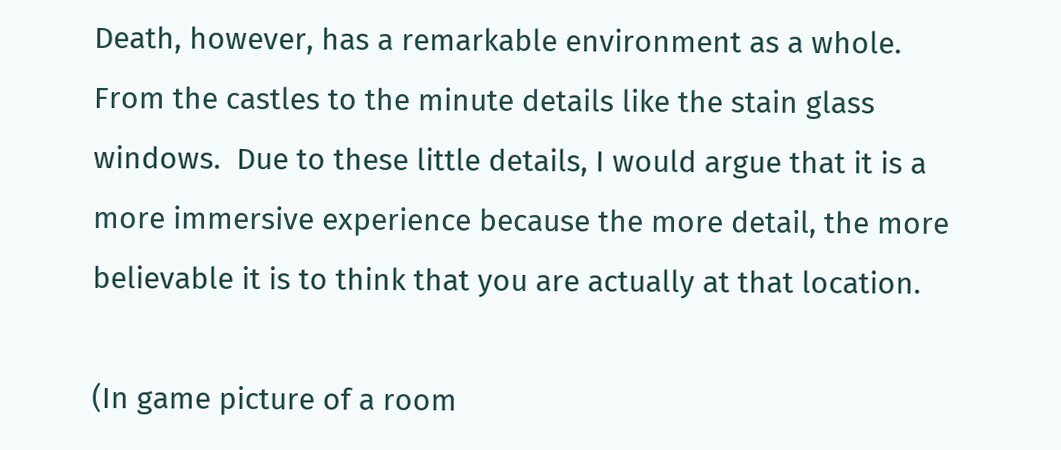Death, however, has a remarkable environment as a whole.  From the castles to the minute details like the stain glass windows.  Due to these little details, I would argue that it is a more immersive experience because the more detail, the more believable it is to think that you are actually at that location.

(In game picture of a room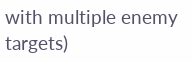with multiple enemy targets)